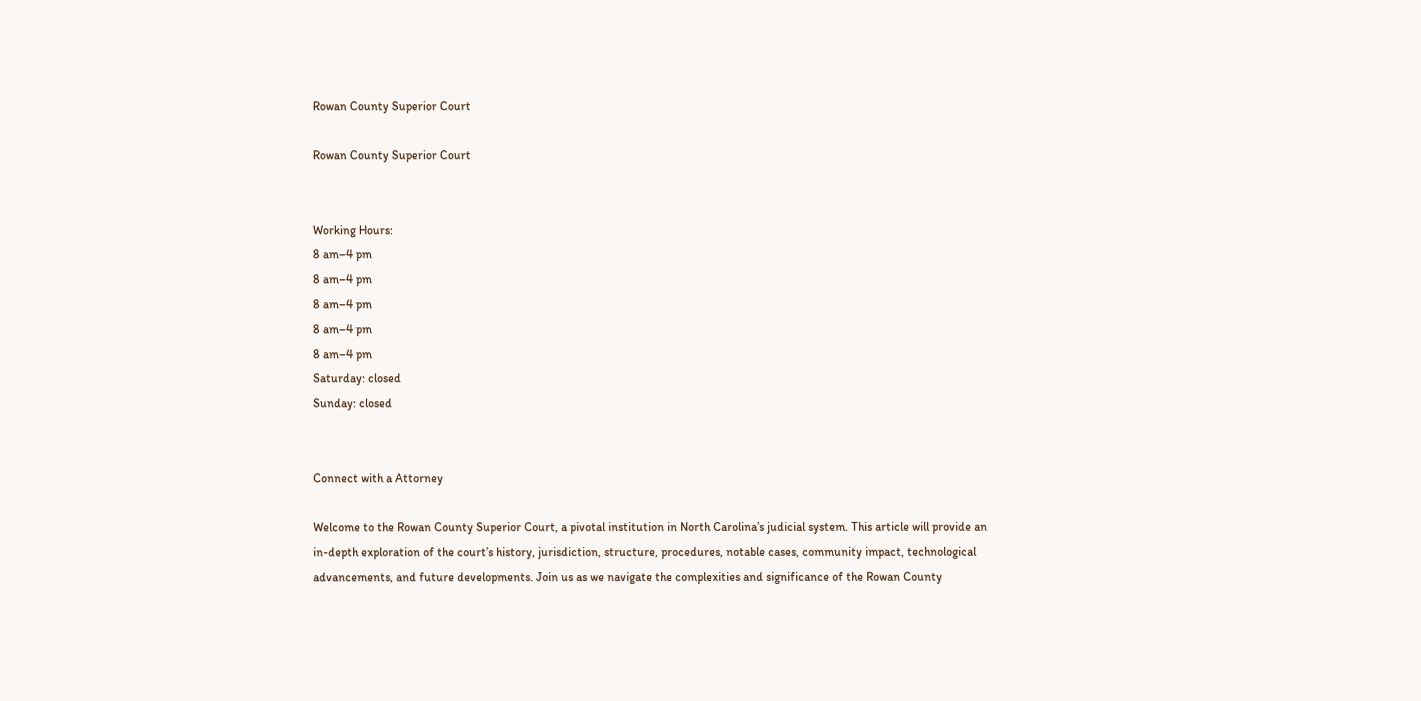Rowan County Superior Court

Rowan County Superior Court


Working Hours:
8 am–4 pm
8 am–4 pm
8 am–4 pm
8 am–4 pm
8 am–4 pm
Saturday: closed
Sunday: closed


Connect with a Attorney

Welcome to the Rowan County Superior Court, a pivotal institution in North Carolina’s judicial system. This article will provide an in-depth exploration of the court’s history, jurisdiction, structure, procedures, notable cases, community impact, technological advancements, and future developments. Join us as we navigate the complexities and significance of the Rowan County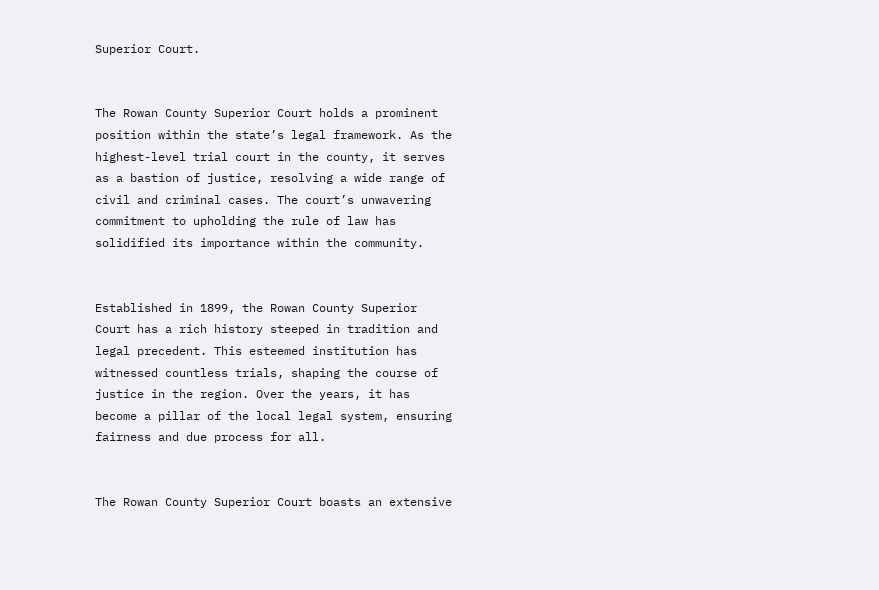Superior Court.


The Rowan County Superior Court holds a prominent position within the state’s legal framework. As the highest-level trial court in the county, it serves as a bastion of justice, resolving a wide range of civil and criminal cases. The court’s unwavering commitment to upholding the rule of law has solidified its importance within the community.


Established in 1899, the Rowan County Superior Court has a rich history steeped in tradition and legal precedent. This esteemed institution has witnessed countless trials, shaping the course of justice in the region. Over the years, it has become a pillar of the local legal system, ensuring fairness and due process for all.


The Rowan County Superior Court boasts an extensive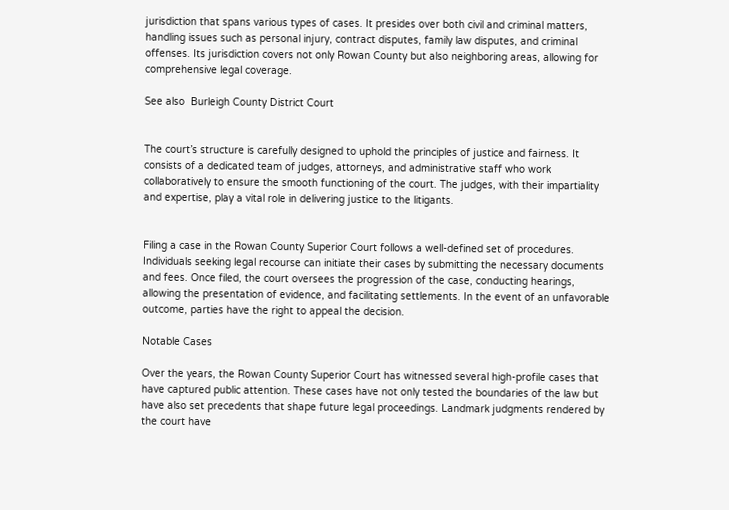jurisdiction that spans various types of cases. It presides over both civil and criminal matters, handling issues such as personal injury, contract disputes, family law disputes, and criminal offenses. Its jurisdiction covers not only Rowan County but also neighboring areas, allowing for comprehensive legal coverage.

See also  Burleigh County District Court


The court’s structure is carefully designed to uphold the principles of justice and fairness. It consists of a dedicated team of judges, attorneys, and administrative staff who work collaboratively to ensure the smooth functioning of the court. The judges, with their impartiality and expertise, play a vital role in delivering justice to the litigants.


Filing a case in the Rowan County Superior Court follows a well-defined set of procedures. Individuals seeking legal recourse can initiate their cases by submitting the necessary documents and fees. Once filed, the court oversees the progression of the case, conducting hearings, allowing the presentation of evidence, and facilitating settlements. In the event of an unfavorable outcome, parties have the right to appeal the decision.

Notable Cases

Over the years, the Rowan County Superior Court has witnessed several high-profile cases that have captured public attention. These cases have not only tested the boundaries of the law but have also set precedents that shape future legal proceedings. Landmark judgments rendered by the court have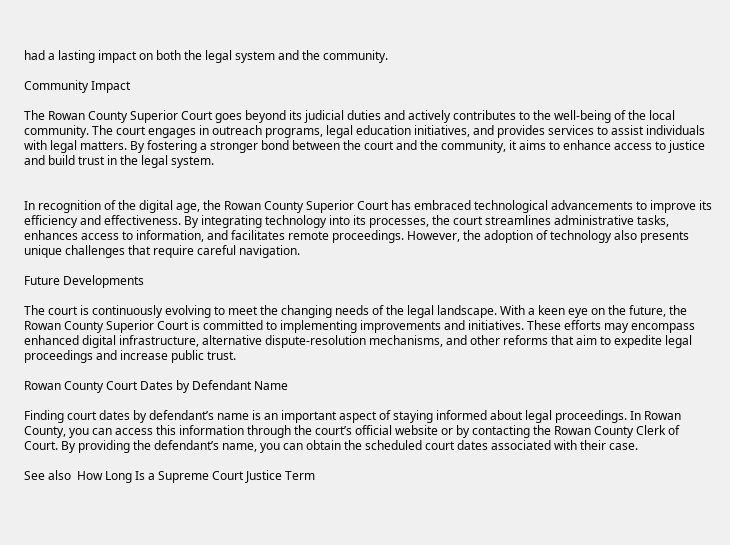had a lasting impact on both the legal system and the community.

Community Impact

The Rowan County Superior Court goes beyond its judicial duties and actively contributes to the well-being of the local community. The court engages in outreach programs, legal education initiatives, and provides services to assist individuals with legal matters. By fostering a stronger bond between the court and the community, it aims to enhance access to justice and build trust in the legal system.


In recognition of the digital age, the Rowan County Superior Court has embraced technological advancements to improve its efficiency and effectiveness. By integrating technology into its processes, the court streamlines administrative tasks, enhances access to information, and facilitates remote proceedings. However, the adoption of technology also presents unique challenges that require careful navigation.

Future Developments

The court is continuously evolving to meet the changing needs of the legal landscape. With a keen eye on the future, the Rowan County Superior Court is committed to implementing improvements and initiatives. These efforts may encompass enhanced digital infrastructure, alternative dispute-resolution mechanisms, and other reforms that aim to expedite legal proceedings and increase public trust.

Rowan County Court Dates by Defendant Name

Finding court dates by defendant’s name is an important aspect of staying informed about legal proceedings. In Rowan County, you can access this information through the court’s official website or by contacting the Rowan County Clerk of Court. By providing the defendant’s name, you can obtain the scheduled court dates associated with their case.

See also  How Long Is a Supreme Court Justice Term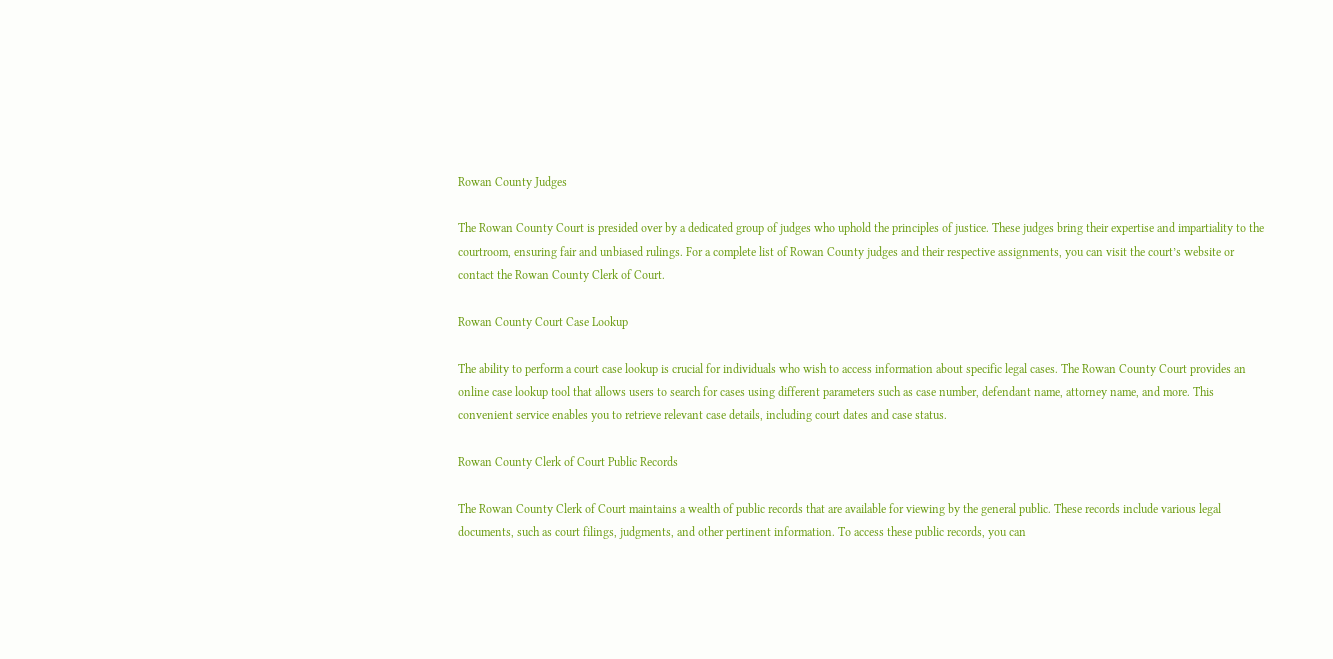Rowan County Judges

The Rowan County Court is presided over by a dedicated group of judges who uphold the principles of justice. These judges bring their expertise and impartiality to the courtroom, ensuring fair and unbiased rulings. For a complete list of Rowan County judges and their respective assignments, you can visit the court’s website or contact the Rowan County Clerk of Court.

Rowan County Court Case Lookup

The ability to perform a court case lookup is crucial for individuals who wish to access information about specific legal cases. The Rowan County Court provides an online case lookup tool that allows users to search for cases using different parameters such as case number, defendant name, attorney name, and more. This convenient service enables you to retrieve relevant case details, including court dates and case status.

Rowan County Clerk of Court Public Records

The Rowan County Clerk of Court maintains a wealth of public records that are available for viewing by the general public. These records include various legal documents, such as court filings, judgments, and other pertinent information. To access these public records, you can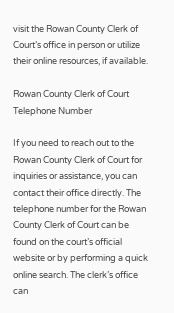visit the Rowan County Clerk of Court’s office in person or utilize their online resources, if available.

Rowan County Clerk of Court Telephone Number

If you need to reach out to the Rowan County Clerk of Court for inquiries or assistance, you can contact their office directly. The telephone number for the Rowan County Clerk of Court can be found on the court’s official website or by performing a quick online search. The clerk’s office can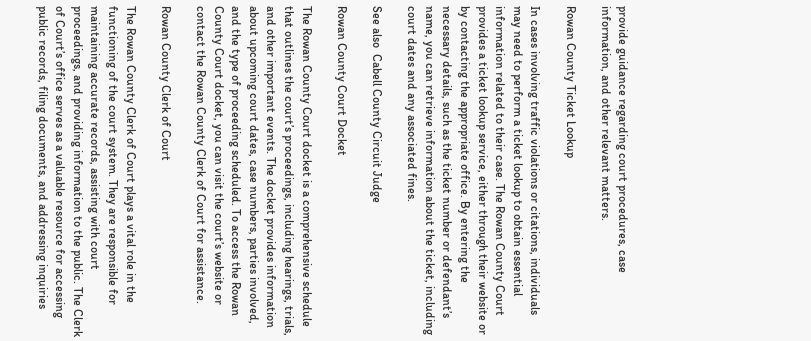provide guidance regarding court procedures, case information, and other relevant matters.

Rowan County Ticket Lookup

In cases involving traffic violations or citations, individuals may need to perform a ticket lookup to obtain essential information related to their case. The Rowan County Court provides a ticket lookup service, either through their website or by contacting the appropriate office. By entering the necessary details, such as the ticket number or defendant’s name, you can retrieve information about the ticket, including court dates and any associated fines.

See also  Cabell County Circuit Judge

Rowan County Court Docket

The Rowan County Court docket is a comprehensive schedule that outlines the court’s proceedings, including hearings, trials, and other important events. The docket provides information about upcoming court dates, case numbers, parties involved, and the type of proceeding scheduled. To access the Rowan County Court docket, you can visit the court’s website or contact the Rowan County Clerk of Court for assistance.

Rowan County Clerk of Court

The Rowan County Clerk of Court plays a vital role in the functioning of the court system. They are responsible for maintaining accurate records, assisting with court proceedings, and providing information to the public. The Clerk of Court’s office serves as a valuable resource for accessing public records, filing documents, and addressing inquiries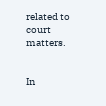related to court matters.


In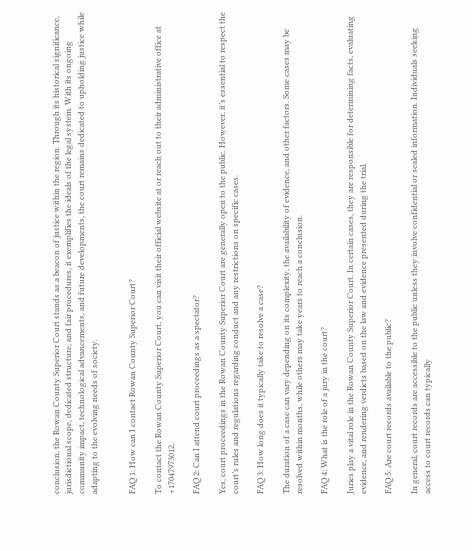conclusion, the Rowan County Superior Court stands as a beacon of justice within the region. Through its historical significance, jurisdictional scope, dedicated structure, and fair procedures, it exemplifies the ideals of the legal system. With its ongoing community impact, technological advancements, and future developments, the court remains dedicated to upholding justice while adapting to the evolving needs of society.


FAQ 1: How can I contact Rowan County Superior Court?

To contact the Rowan County Superior Court, you can visit their official website at or reach out to their administrative office at +17047973012.

FAQ 2: Can I attend court proceedings as a spectator?

Yes, court proceedings in the Rowan County Superior Court are generally open to the public. However, it’s essential to respect the court’s rules and regulations regarding conduct and any restrictions on specific cases.

FAQ 3: How long does it typically take to resolve a case?

The duration of a case can vary depending on its complexity, the availability of evidence, and other factors. Some cases may be resolved within months, while others may take years to reach a conclusion.

FAQ 4: What is the role of a jury in the court?

Juries play a vital role in the Rowan County Superior Court. In certain cases, they are responsible for determining facts, evaluating evidence, and rendering verdicts based on the law and evidence presented during the trial.

FAQ 5: Are court records available to the public?

In general, court records are accessible to the public unless they involve confidential or sealed information. Individuals seeking access to court records can typically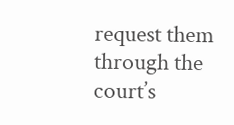request them through the court’s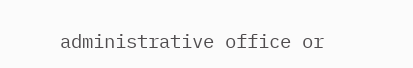administrative office or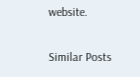website.

Similar Posts